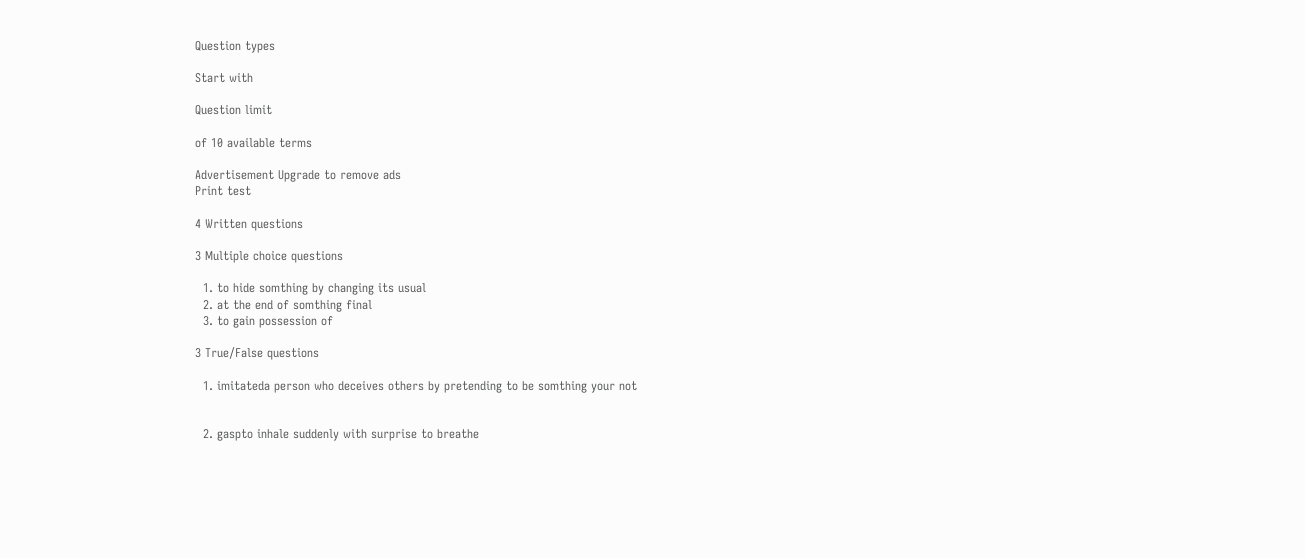Question types

Start with

Question limit

of 10 available terms

Advertisement Upgrade to remove ads
Print test

4 Written questions

3 Multiple choice questions

  1. to hide somthing by changing its usual
  2. at the end of somthing final
  3. to gain possession of

3 True/False questions

  1. imitateda person who deceives others by pretending to be somthing your not


  2. gaspto inhale suddenly with surprise to breathe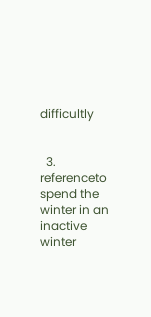difficultly


  3. referenceto spend the winter in an inactive winter